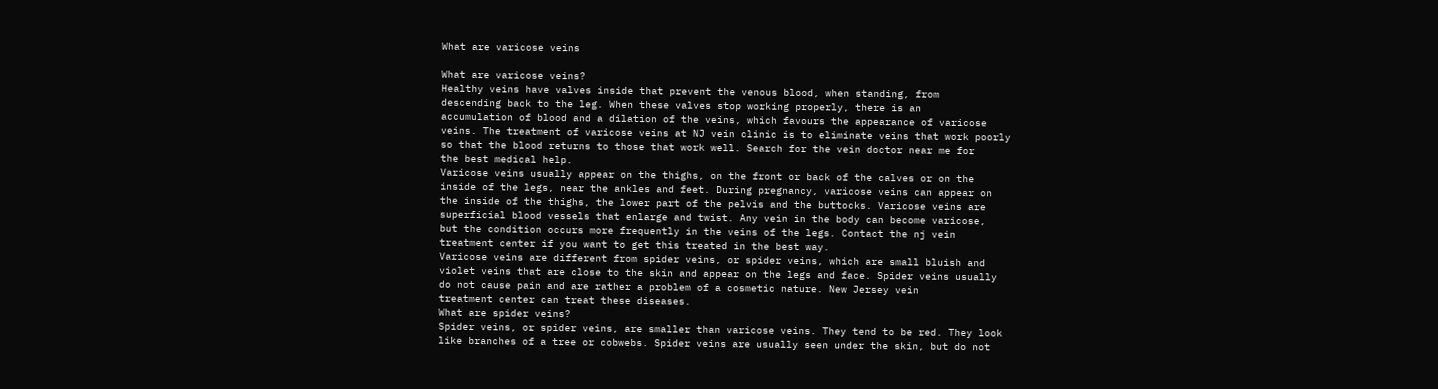What are varicose veins

What are varicose veins?
Healthy veins have valves inside that prevent the venous blood, when standing, from
descending back to the leg. When these valves stop working properly, there is an
accumulation of blood and a dilation of the veins, which favours the appearance of varicose
veins. The treatment of varicose veins at NJ vein clinic is to eliminate veins that work poorly
so that the blood returns to those that work well. Search for the vein doctor near me for
the best medical help.
Varicose veins usually appear on the thighs, on the front or back of the calves or on the
inside of the legs, near the ankles and feet. During pregnancy, varicose veins can appear on
the inside of the thighs, the lower part of the pelvis and the buttocks. Varicose veins are
superficial blood vessels that enlarge and twist. Any vein in the body can become varicose,
but the condition occurs more frequently in the veins of the legs. Contact the nj vein
treatment center if you want to get this treated in the best way.
Varicose veins are different from spider veins, or spider veins, which are small bluish and
violet veins that are close to the skin and appear on the legs and face. Spider veins usually
do not cause pain and are rather a problem of a cosmetic nature. New Jersey vein
treatment center can treat these diseases.
What are spider veins?
Spider veins, or spider veins, are smaller than varicose veins. They tend to be red. They look
like branches of a tree or cobwebs. Spider veins are usually seen under the skin, but do not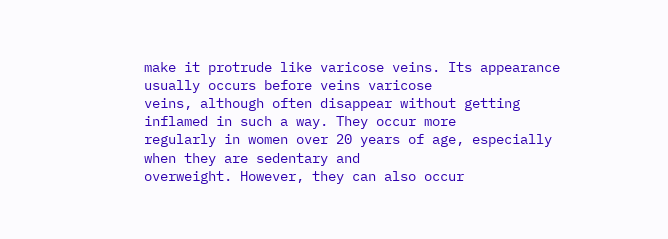make it protrude like varicose veins. Its appearance usually occurs before veins varicose
veins, although often disappear without getting inflamed in such a way. They occur more
regularly in women over 20 years of age, especially when they are sedentary and
overweight. However, they can also occur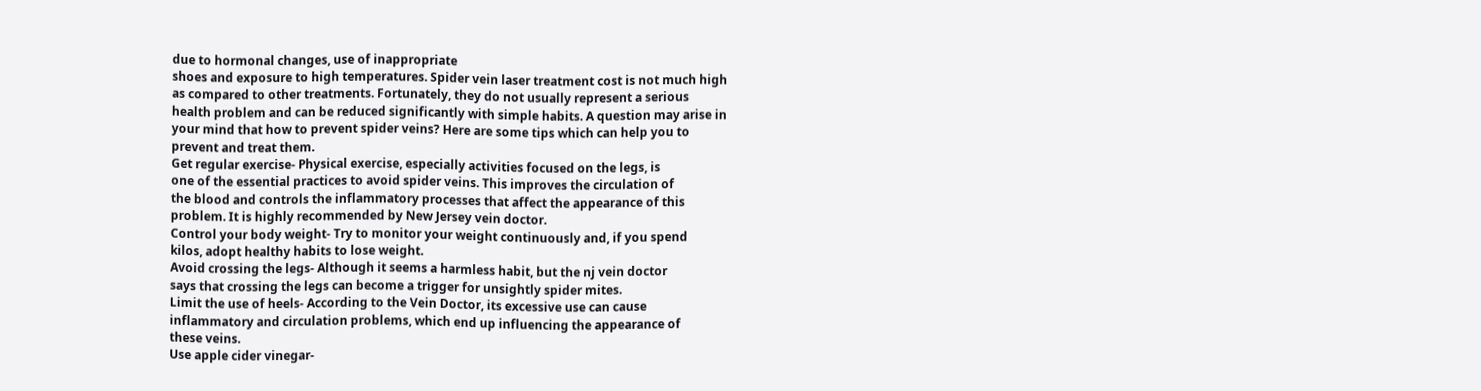due to hormonal changes, use of inappropriate
shoes and exposure to high temperatures. Spider vein laser treatment cost is not much high
as compared to other treatments. Fortunately, they do not usually represent a serious
health problem and can be reduced significantly with simple habits. A question may arise in
your mind that how to prevent spider veins? Here are some tips which can help you to
prevent and treat them.
Get regular exercise- Physical exercise, especially activities focused on the legs, is
one of the essential practices to avoid spider veins. This improves the circulation of
the blood and controls the inflammatory processes that affect the appearance of this
problem. It is highly recommended by New Jersey vein doctor.
Control your body weight- Try to monitor your weight continuously and, if you spend
kilos, adopt healthy habits to lose weight.
Avoid crossing the legs- Although it seems a harmless habit, but the nj vein doctor
says that crossing the legs can become a trigger for unsightly spider mites.
Limit the use of heels- According to the Vein Doctor, its excessive use can cause
inflammatory and circulation problems, which end up influencing the appearance of
these veins.
Use apple cider vinegar-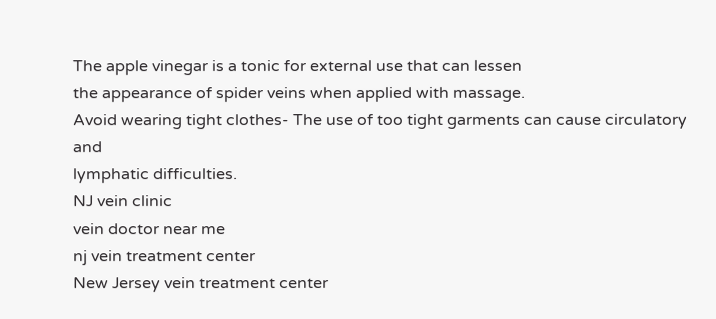The apple vinegar is a tonic for external use that can lessen
the appearance of spider veins when applied with massage.
Avoid wearing tight clothes- The use of too tight garments can cause circulatory and
lymphatic difficulties.
NJ vein clinic
vein doctor near me
nj vein treatment center
New Jersey vein treatment center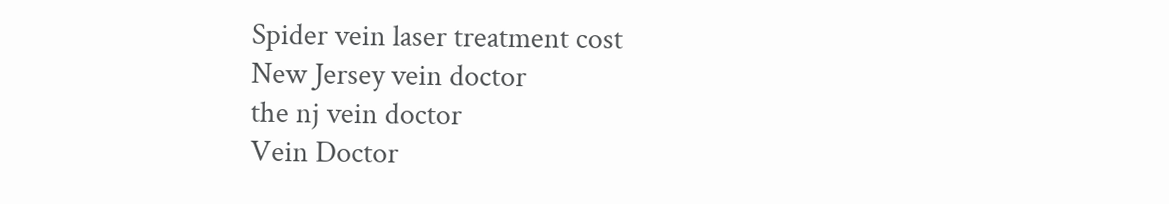Spider vein laser treatment cost
New Jersey vein doctor
the nj vein doctor
Vein Doctor